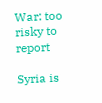War: too risky to report

Syria is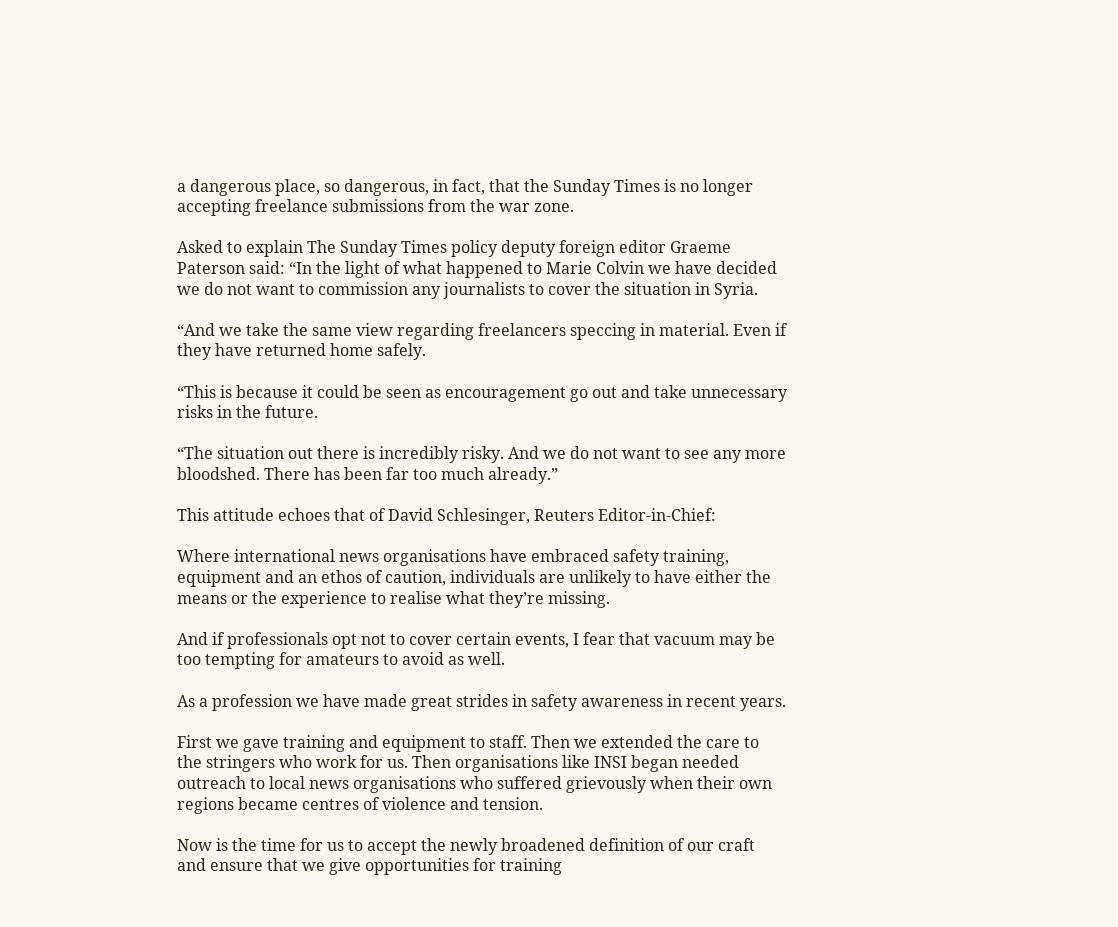a dangerous place, so dangerous, in fact, that the Sunday Times is no longer accepting freelance submissions from the war zone.

Asked to explain The Sunday Times policy deputy foreign editor Graeme Paterson said: “In the light of what happened to Marie Colvin we have decided we do not want to commission any journalists to cover the situation in Syria.

“And we take the same view regarding freelancers speccing in material. Even if they have returned home safely.

“This is because it could be seen as encouragement go out and take unnecessary risks in the future.

“The situation out there is incredibly risky. And we do not want to see any more bloodshed. There has been far too much already.”

This attitude echoes that of David Schlesinger, Reuters Editor-in-Chief:

Where international news organisations have embraced safety training, equipment and an ethos of caution, individuals are unlikely to have either the means or the experience to realise what they’re missing.

And if professionals opt not to cover certain events, I fear that vacuum may be too tempting for amateurs to avoid as well.

As a profession we have made great strides in safety awareness in recent years.

First we gave training and equipment to staff. Then we extended the care to the stringers who work for us. Then organisations like INSI began needed outreach to local news organisations who suffered grievously when their own regions became centres of violence and tension.

Now is the time for us to accept the newly broadened definition of our craft and ensure that we give opportunities for training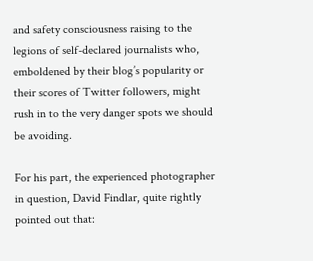and safety consciousness raising to the legions of self-declared journalists who, emboldened by their blog’s popularity or their scores of Twitter followers, might rush in to the very danger spots we should be avoiding.

For his part, the experienced photographer in question, David Findlar, quite rightly pointed out that: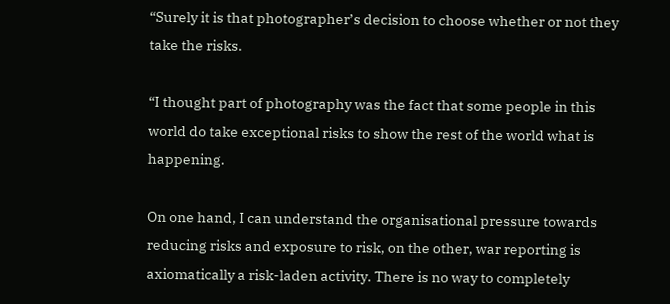“Surely it is that photographer’s decision to choose whether or not they take the risks.

“I thought part of photography was the fact that some people in this world do take exceptional risks to show the rest of the world what is happening.

On one hand, I can understand the organisational pressure towards reducing risks and exposure to risk, on the other, war reporting is axiomatically a risk-laden activity. There is no way to completely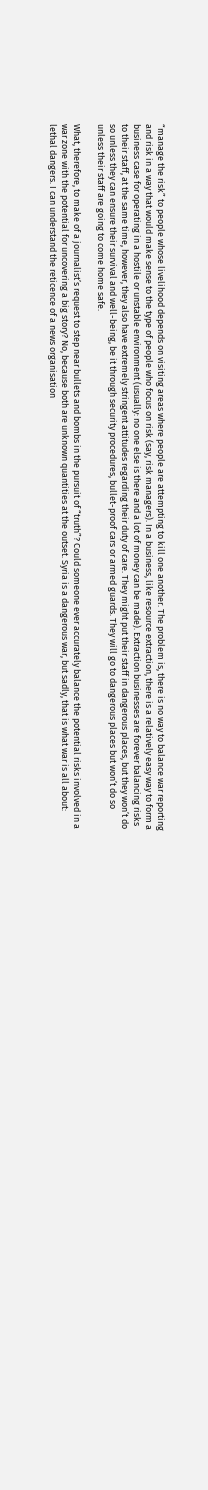“manage the risk” to people whose livelihood depends on visiting areas where people are attempting to kill one another. The problem is, there is no way to balance war reporting and risk in a way that would make sense to the type of people who focus on risk (say, risk managers). In a business, like resource extraction, there is a relatively easy way to form a business case for operating in a hostile or unstable environment (usually: no one else is there and a lot of money can be made). Extraction businesses are forever balancing risks to their staff, at the same time, however, they also have extremely stringent attitudes regarding their duty of care. They might put their staff in dangerous places, but they won’t do so unless they can ensure their survival and well-being, be it through security procedures, bullet-proof cars or armed guards. They will go to dangerous places but won’t do so unless their staff are going to come home safe.

What, therefore, to make of a journalist’s request to step near bullets and bombs in the pursuit of “truth”? Could someone ever accurately balance the potential risks involved in a war zone with the potential for uncovering a big story? No, because both are unknown quantities at the outset. Syria is a dangerous war, but sadly, that is what war is all about: lethal dangers. I can understand the reticence of a news organisation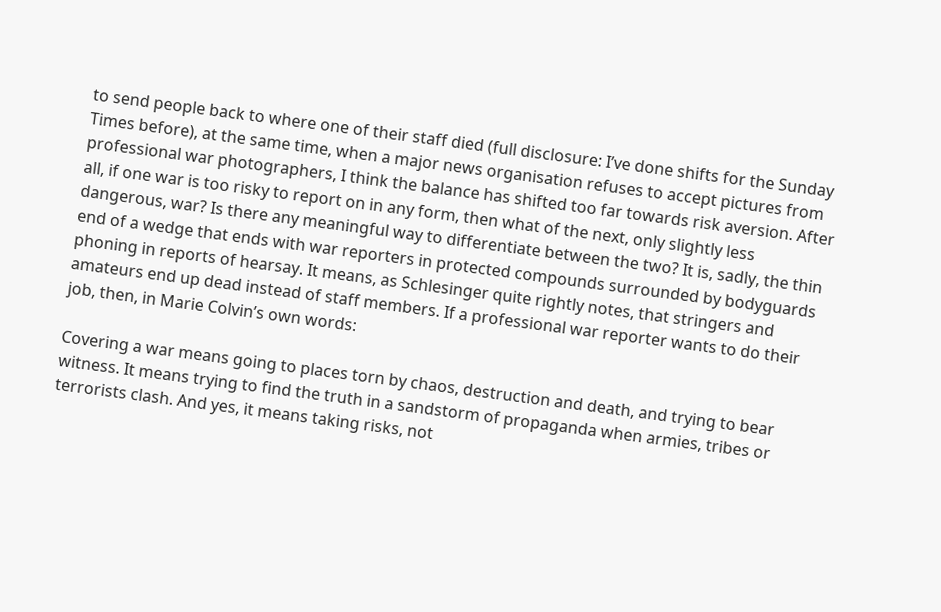to send people back to where one of their staff died (full disclosure: I’ve done shifts for the Sunday Times before), at the same time, when a major news organisation refuses to accept pictures from professional war photographers, I think the balance has shifted too far towards risk aversion. After all, if one war is too risky to report on in any form, then what of the next, only slightly less dangerous, war? Is there any meaningful way to differentiate between the two? It is, sadly, the thin end of a wedge that ends with war reporters in protected compounds surrounded by bodyguards phoning in reports of hearsay. It means, as Schlesinger quite rightly notes, that stringers and amateurs end up dead instead of staff members. If a professional war reporter wants to do their job, then, in Marie Colvin’s own words:

Covering a war means going to places torn by chaos, destruction and death, and trying to bear witness. It means trying to find the truth in a sandstorm of propaganda when armies, tribes or terrorists clash. And yes, it means taking risks, not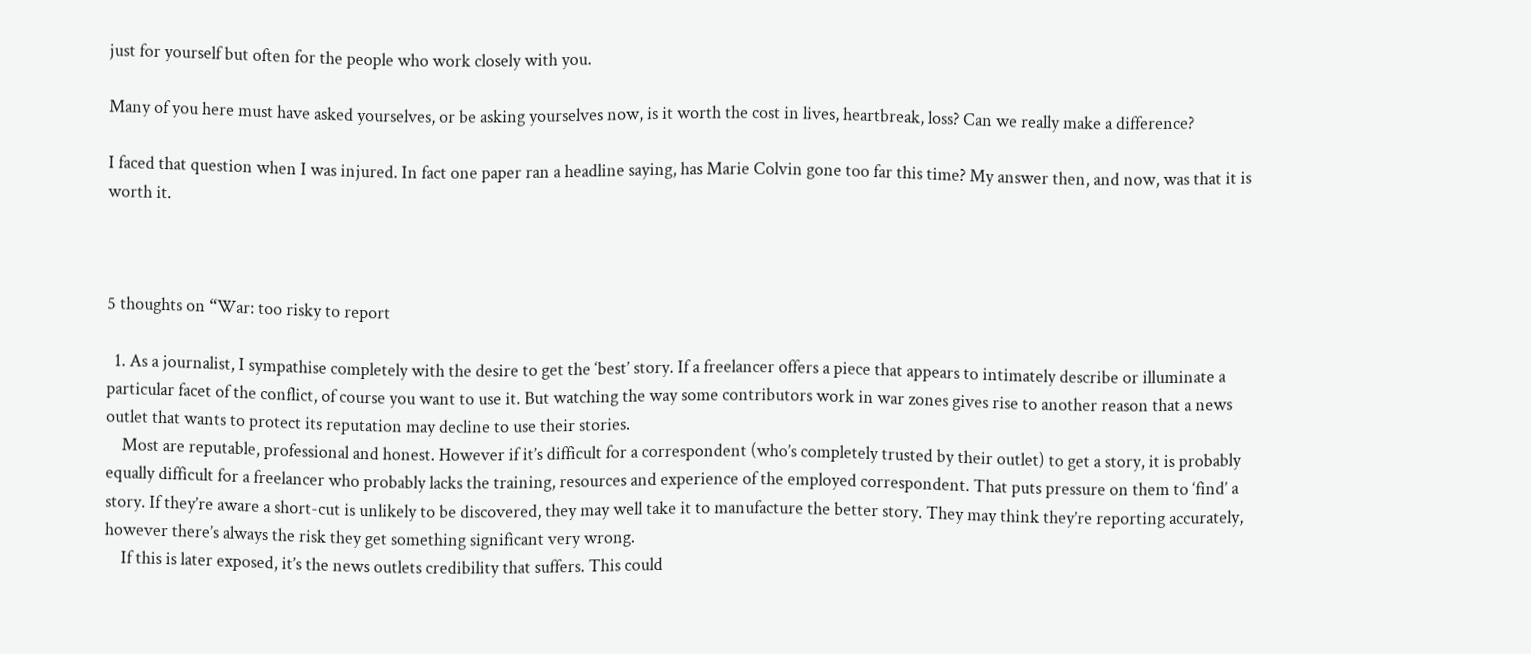just for yourself but often for the people who work closely with you.

Many of you here must have asked yourselves, or be asking yourselves now, is it worth the cost in lives, heartbreak, loss? Can we really make a difference?

I faced that question when I was injured. In fact one paper ran a headline saying, has Marie Colvin gone too far this time? My answer then, and now, was that it is worth it.



5 thoughts on “War: too risky to report

  1. As a journalist, I sympathise completely with the desire to get the ‘best’ story. If a freelancer offers a piece that appears to intimately describe or illuminate a particular facet of the conflict, of course you want to use it. But watching the way some contributors work in war zones gives rise to another reason that a news outlet that wants to protect its reputation may decline to use their stories.
    Most are reputable, professional and honest. However if it’s difficult for a correspondent (who’s completely trusted by their outlet) to get a story, it is probably equally difficult for a freelancer who probably lacks the training, resources and experience of the employed correspondent. That puts pressure on them to ‘find’ a story. If they’re aware a short-cut is unlikely to be discovered, they may well take it to manufacture the better story. They may think they’re reporting accurately, however there’s always the risk they get something significant very wrong.
    If this is later exposed, it’s the news outlets credibility that suffers. This could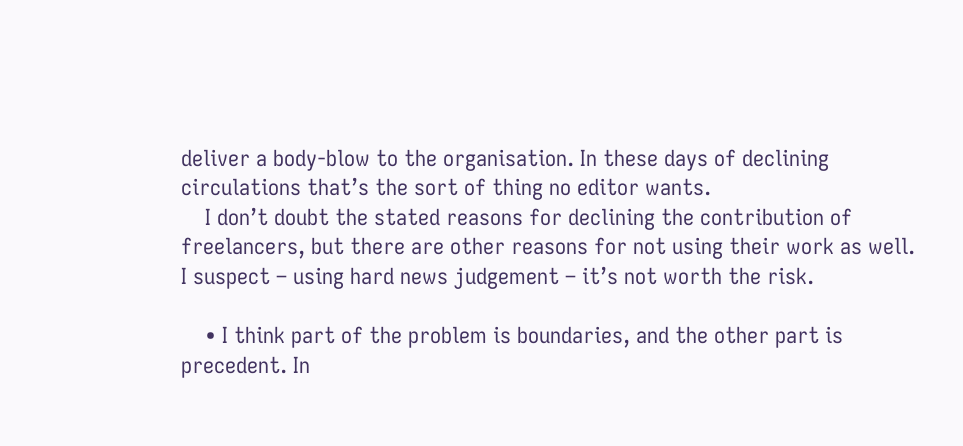deliver a body-blow to the organisation. In these days of declining circulations that’s the sort of thing no editor wants.
    I don’t doubt the stated reasons for declining the contribution of freelancers, but there are other reasons for not using their work as well. I suspect – using hard news judgement – it’s not worth the risk.

    • I think part of the problem is boundaries, and the other part is precedent. In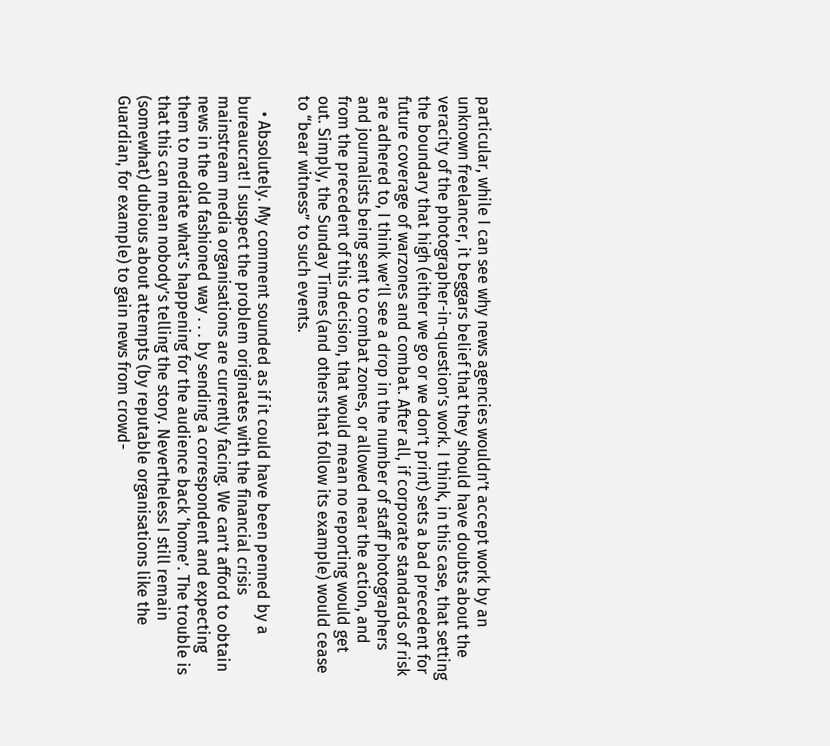particular, while I can see why news agencies wouldn’t accept work by an unknown freelancer, it beggars belief that they should have doubts about the veracity of the photographer-in-question’s work. I think, in this case, that setting the boundary that high (either we go or we don’t print) sets a bad precedent for future coverage of warzones and combat. After all, if corporate standards of risk are adhered to, I think we’ll see a drop in the number of staff photographers and journalists being sent to combat zones, or allowed near the action, and from the precedent of this decision, that would mean no reporting would get out. Simply, the Sunday Times (and others that follow its example) would cease to “bear witness” to such events.

    • Absolutely. My comment sounded as if it could have been penned by a bureaucrat! I suspect the problem originates with the financial crisis mainstream media organisations are currently facing. We can’t afford to obtain news in the old fashioned way . . . by sending a correspondent and expecting them to mediate what’s happening for the audience back ‘home’. The trouble is that this can mean nobody’s telling the story. Nevertheless I still remain (somewhat) dubious about attempts (by reputable organisations like the Guardian, for example) to gain news from crowd-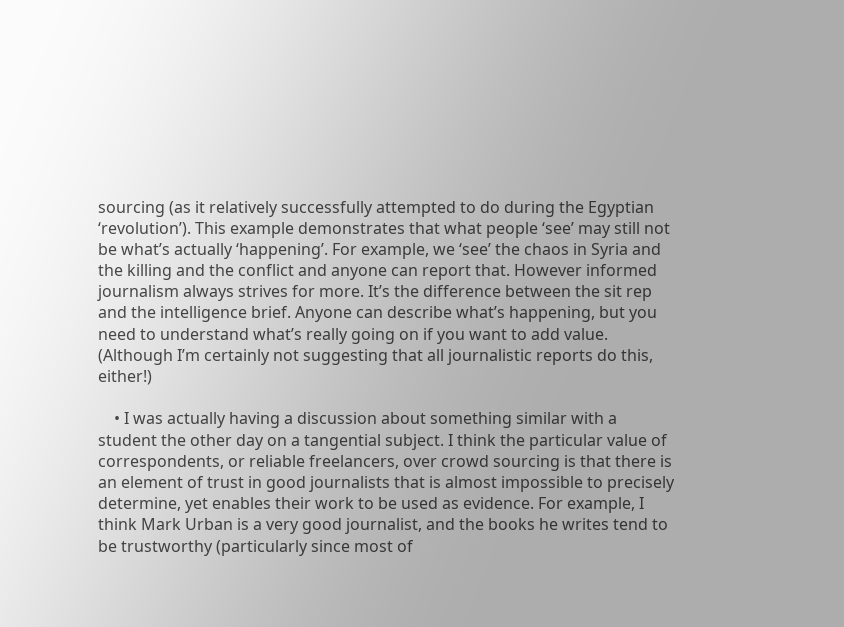sourcing (as it relatively successfully attempted to do during the Egyptian ‘revolution’). This example demonstrates that what people ‘see’ may still not be what’s actually ‘happening’. For example, we ‘see’ the chaos in Syria and the killing and the conflict and anyone can report that. However informed journalism always strives for more. It’s the difference between the sit rep and the intelligence brief. Anyone can describe what’s happening, but you need to understand what’s really going on if you want to add value. (Although I’m certainly not suggesting that all journalistic reports do this, either!)

    • I was actually having a discussion about something similar with a student the other day on a tangential subject. I think the particular value of correspondents, or reliable freelancers, over crowd sourcing is that there is an element of trust in good journalists that is almost impossible to precisely determine, yet enables their work to be used as evidence. For example, I think Mark Urban is a very good journalist, and the books he writes tend to be trustworthy (particularly since most of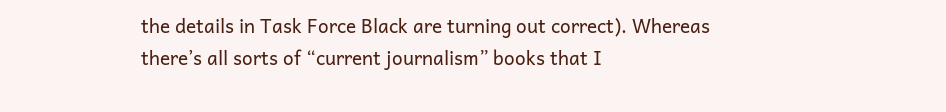the details in Task Force Black are turning out correct). Whereas there’s all sorts of “current journalism” books that I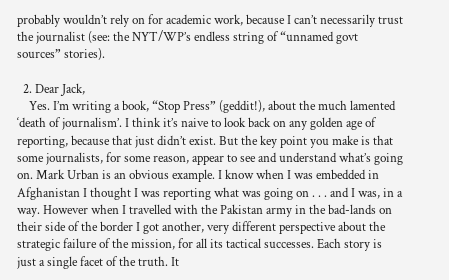probably wouldn’t rely on for academic work, because I can’t necessarily trust the journalist (see: the NYT/WP’s endless string of “unnamed govt sources” stories).

  2. Dear Jack,
    Yes. I’m writing a book, “Stop Press” (geddit!), about the much lamented ‘death of journalism’. I think it’s naive to look back on any golden age of reporting, because that just didn’t exist. But the key point you make is that some journalists, for some reason, appear to see and understand what’s going on. Mark Urban is an obvious example. I know when I was embedded in Afghanistan I thought I was reporting what was going on . . . and I was, in a way. However when I travelled with the Pakistan army in the bad-lands on their side of the border I got another, very different perspective about the strategic failure of the mission, for all its tactical successes. Each story is just a single facet of the truth. It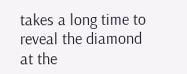takes a long time to reveal the diamond at the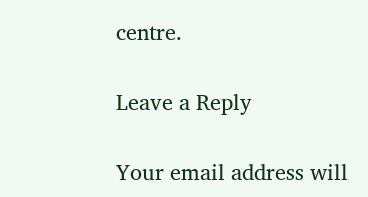centre.

Leave a Reply

Your email address will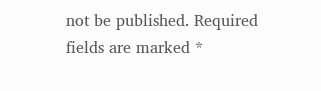not be published. Required fields are marked *